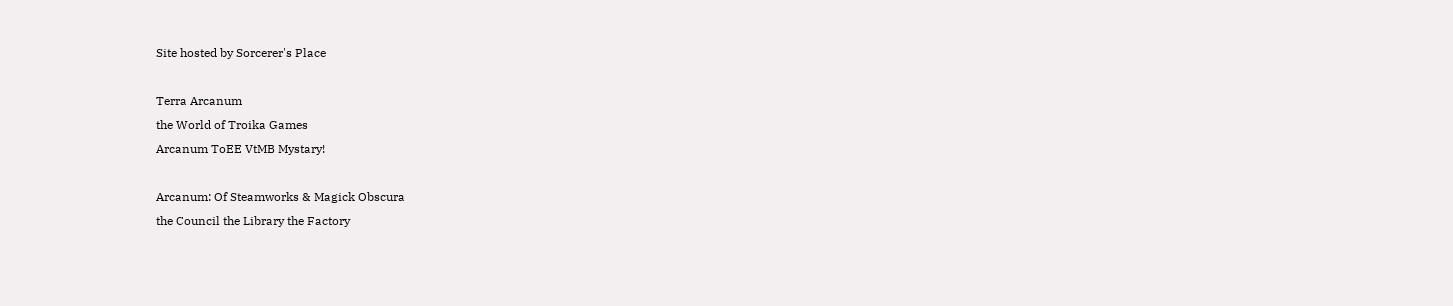Site hosted by Sorcerer's Place

Terra Arcanum
the World of Troika Games
Arcanum ToEE VtMB Mystary!

Arcanum: Of Steamworks & Magick Obscura
the Council the Library the Factory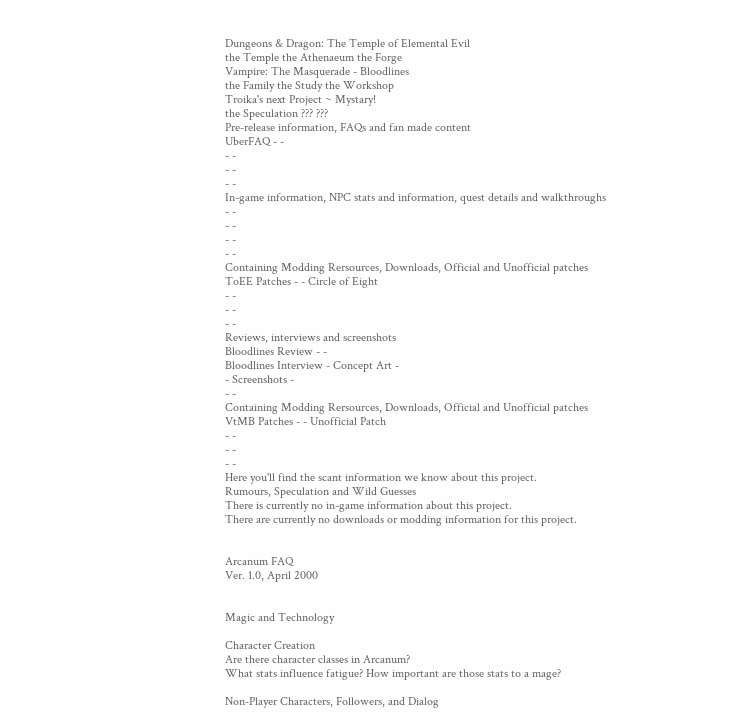Dungeons & Dragon: The Temple of Elemental Evil
the Temple the Athenaeum the Forge
Vampire: The Masquerade - Bloodlines
the Family the Study the Workshop
Troika's next Project ~ Mystary!
the Speculation ??? ???
Pre-release information, FAQs and fan made content
UberFAQ - -
- -
- -
- -
In-game information, NPC stats and information, quest details and walkthroughs
- -
- -
- -
- -
Containing Modding Rersources, Downloads, Official and Unofficial patches
ToEE Patches - - Circle of Eight
- -
- -
- -
Reviews, interviews and screenshots
Bloodlines Review - -
Bloodlines Interview - Concept Art -
- Screenshots -
- -
Containing Modding Rersources, Downloads, Official and Unofficial patches
VtMB Patches - - Unofficial Patch
- -
- -
- -
Here you'll find the scant information we know about this project.
Rumours, Speculation and Wild Guesses
There is currently no in-game information about this project.
There are currently no downloads or modding information for this project.


Arcanum FAQ
Ver. 1.0, April 2000


Magic and Technology

Character Creation
Are there character classes in Arcanum?
What stats influence fatigue? How important are those stats to a mage?

Non-Player Characters, Followers, and Dialog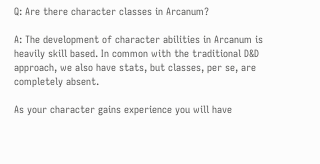Q: Are there character classes in Arcanum?

A: The development of character abilities in Arcanum is heavily skill based. In common with the traditional D&D approach, we also have stats, but classes, per se, are completely absent.

As your character gains experience you will have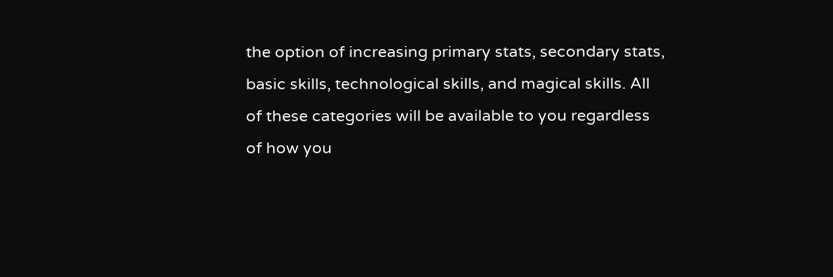the option of increasing primary stats, secondary stats, basic skills, technological skills, and magical skills. All of these categories will be available to you regardless of how you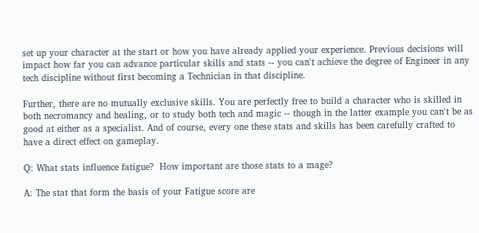set up your character at the start or how you have already applied your experience. Previous decisions will impact how far you can advance particular skills and stats -- you can't achieve the degree of Engineer in any tech discipline without first becoming a Technician in that discipline.

Further, there are no mutually exclusive skills. You are perfectly free to build a character who is skilled in both necromancy and healing, or to study both tech and magic -- though in the latter example you can't be as good at either as a specialist. And of course, every one these stats and skills has been carefully crafted to have a direct effect on gameplay.

Q: What stats influence fatigue?  How important are those stats to a mage?

A: The stat that form the basis of your Fatigue score are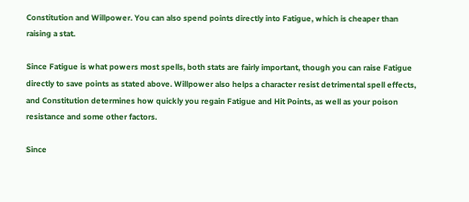Constitution and Willpower. You can also spend points directly into Fatigue, which is cheaper than raising a stat.

Since Fatigue is what powers most spells, both stats are fairly important, though you can raise Fatigue directly to save points as stated above. Willpower also helps a character resist detrimental spell effects, and Constitution determines how quickly you regain Fatigue and Hit Points, as well as your poison resistance and some other factors.

Since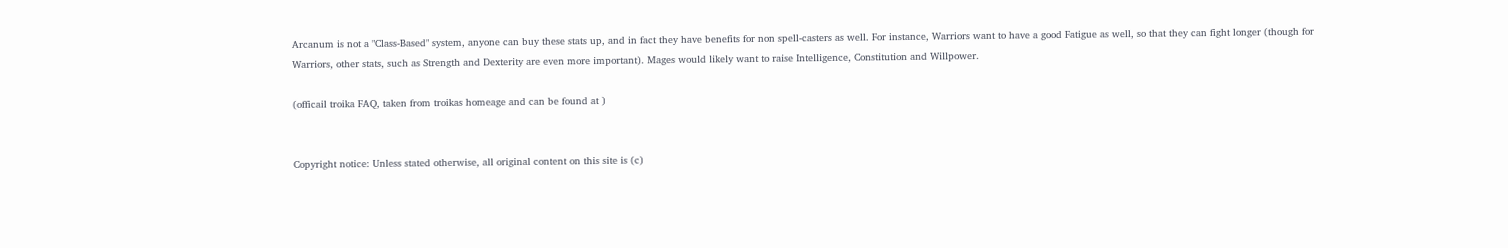Arcanum is not a "Class-Based" system, anyone can buy these stats up, and in fact they have benefits for non spell-casters as well. For instance, Warriors want to have a good Fatigue as well, so that they can fight longer (though for Warriors, other stats, such as Strength and Dexterity are even more important). Mages would likely want to raise Intelligence, Constitution and Willpower.

(officail troika FAQ, taken from troikas homeage and can be found at )


Copyright notice: Unless stated otherwise, all original content on this site is (c)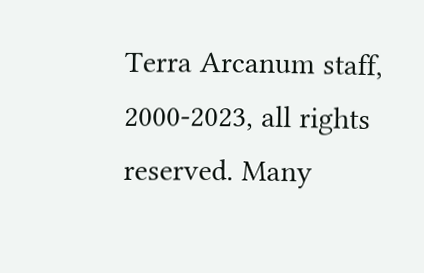Terra Arcanum staff, 2000-2023, all rights reserved. Many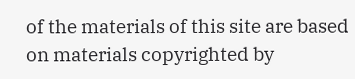of the materials of this site are based on materials copyrighted by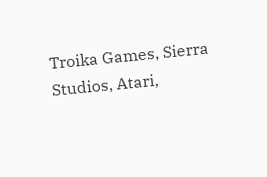Troika Games, Sierra Studios, Atari,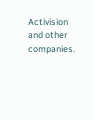Activision and other companies.